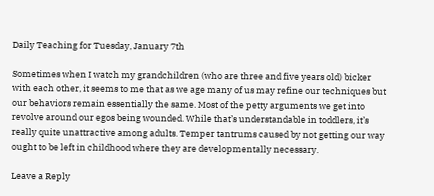Daily Teaching for Tuesday, January 7th

Sometimes when I watch my grandchildren (who are three and five years old) bicker with each other, it seems to me that as we age many of us may refine our techniques but our behaviors remain essentially the same. Most of the petty arguments we get into revolve around our egos being wounded. While that’s understandable in toddlers, it’s really quite unattractive among adults. Temper tantrums caused by not getting our way ought to be left in childhood where they are developmentally necessary.

Leave a Reply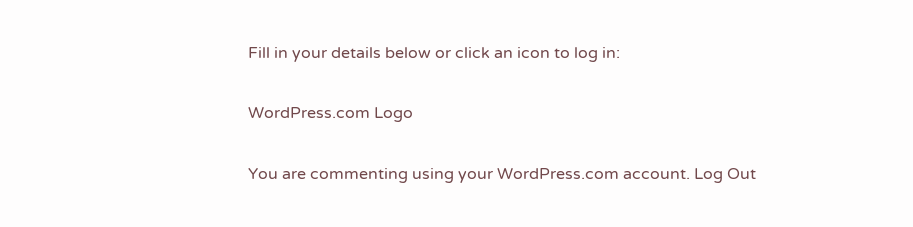Fill in your details below or click an icon to log in:

WordPress.com Logo

You are commenting using your WordPress.com account. Log Out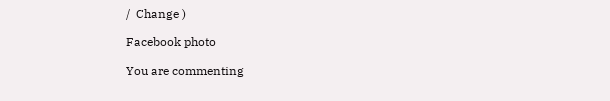/  Change )

Facebook photo

You are commenting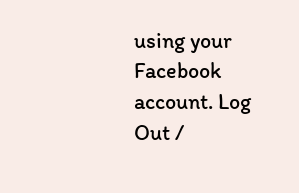using your Facebook account. Log Out /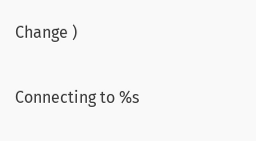Change )

Connecting to %s